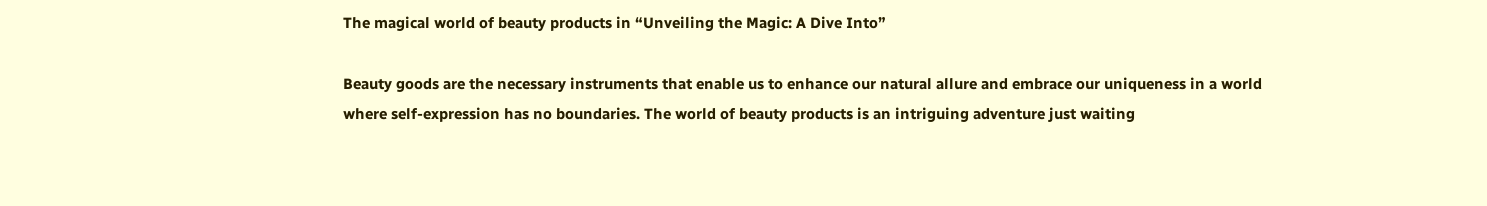The magical world of beauty products in “Unveiling the Magic: A Dive Into”

Beauty goods are the necessary instruments that enable us to enhance our natural allure and embrace our uniqueness in a world where self-expression has no boundaries. The world of beauty products is an intriguing adventure just waiting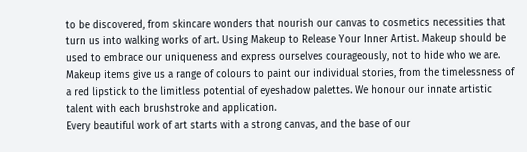to be discovered, from skincare wonders that nourish our canvas to cosmetics necessities that turn us into walking works of art. Using Makeup to Release Your Inner Artist. Makeup should be used to embrace our uniqueness and express ourselves courageously, not to hide who we are. Makeup items give us a range of colours to paint our individual stories, from the timelessness of a red lipstick to the limitless potential of eyeshadow palettes. We honour our innate artistic talent with each brushstroke and application.
Every beautiful work of art starts with a strong canvas, and the base of our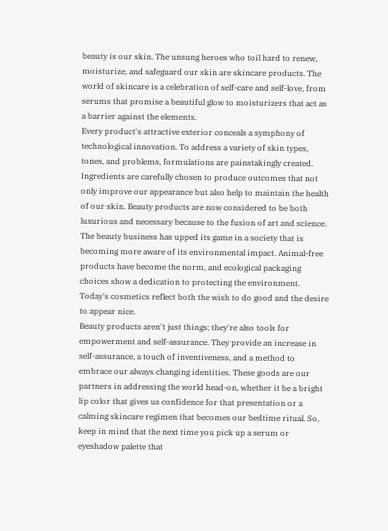beauty is our skin. The unsung heroes who toil hard to renew, moisturize, and safeguard our skin are skincare products. The world of skincare is a celebration of self-care and self-love, from serums that promise a beautiful glow to moisturizers that act as a barrier against the elements.
Every product's attractive exterior conceals a symphony of technological innovation. To address a variety of skin types, tones, and problems, formulations are painstakingly created. Ingredients are carefully chosen to produce outcomes that not only improve our appearance but also help to maintain the health of our skin. Beauty products are now considered to be both luxurious and necessary because to the fusion of art and science.
The beauty business has upped its game in a society that is becoming more aware of its environmental impact. Animal-free products have become the norm, and ecological packaging choices show a dedication to protecting the environment. Today's cosmetics reflect both the wish to do good and the desire to appear nice.
Beauty products aren't just things; they're also tools for empowerment and self-assurance. They provide an increase in self-assurance, a touch of inventiveness, and a method to embrace our always changing identities. These goods are our partners in addressing the world head-on, whether it be a bright lip color that gives us confidence for that presentation or a calming skincare regimen that becomes our bedtime ritual. So, keep in mind that the next time you pick up a serum or eyeshadow palette that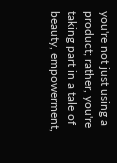you're not just using a product; rather, you're taking part in a tale of beauty, empowerment,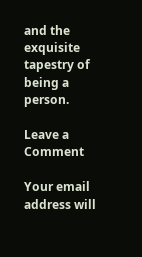and the exquisite tapestry of being a person.

Leave a Comment

Your email address will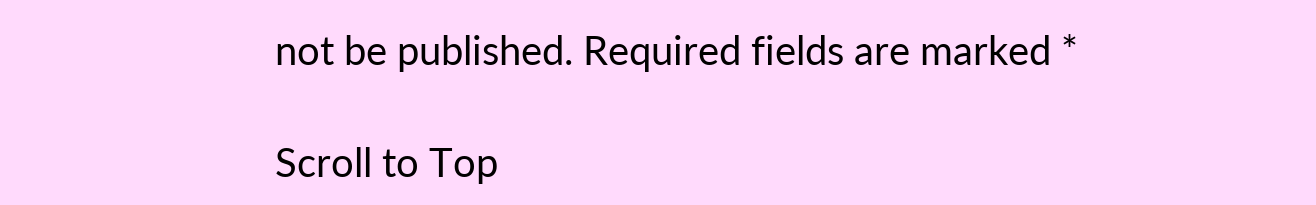not be published. Required fields are marked *

Scroll to Top